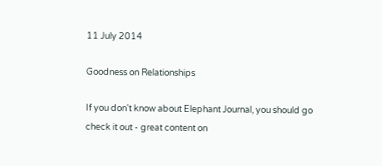11 July 2014

Goodness on Relationships

If you don't know about Elephant Journal, you should go check it out - great content on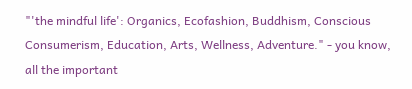"'the mindful life': Organics, Ecofashion, Buddhism, Conscious Consumerism, Education, Arts, Wellness, Adventure." - you know, all the important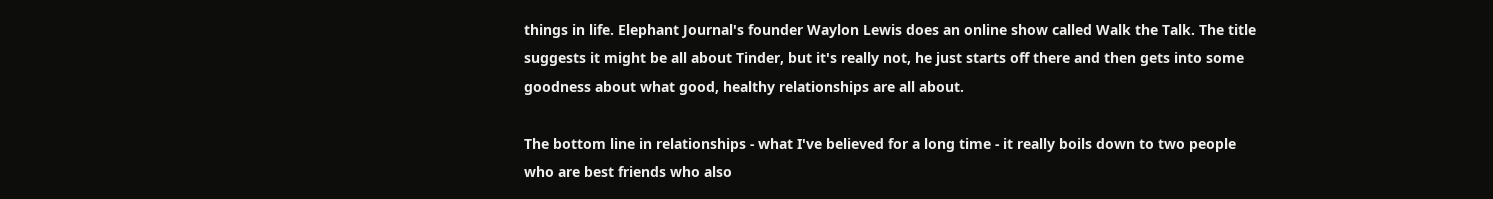things in life. Elephant Journal's founder Waylon Lewis does an online show called Walk the Talk. The title suggests it might be all about Tinder, but it's really not, he just starts off there and then gets into some goodness about what good, healthy relationships are all about.

The bottom line in relationships - what I've believed for a long time - it really boils down to two people who are best friends who also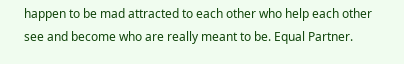happen to be mad attracted to each other who help each other see and become who are really meant to be. Equal Partner.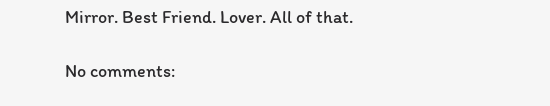Mirror. Best Friend. Lover. All of that.

No comments: